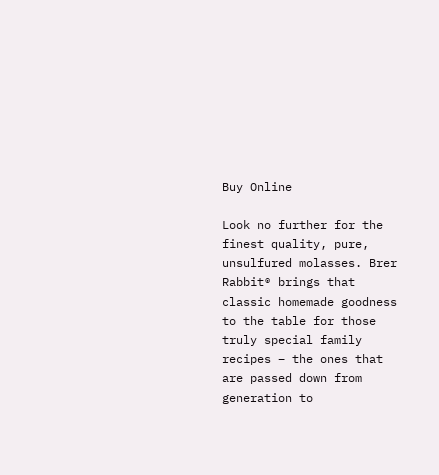Buy Online

Look no further for the finest quality, pure, unsulfured molasses. Brer Rabbit® brings that classic homemade goodness to the table for those truly special family recipes – the ones that are passed down from generation to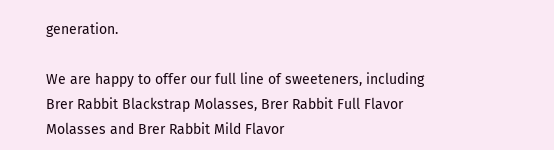generation.

We are happy to offer our full line of sweeteners, including Brer Rabbit Blackstrap Molasses, Brer Rabbit Full Flavor Molasses and Brer Rabbit Mild Flavor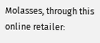Molasses, through this online retailer: